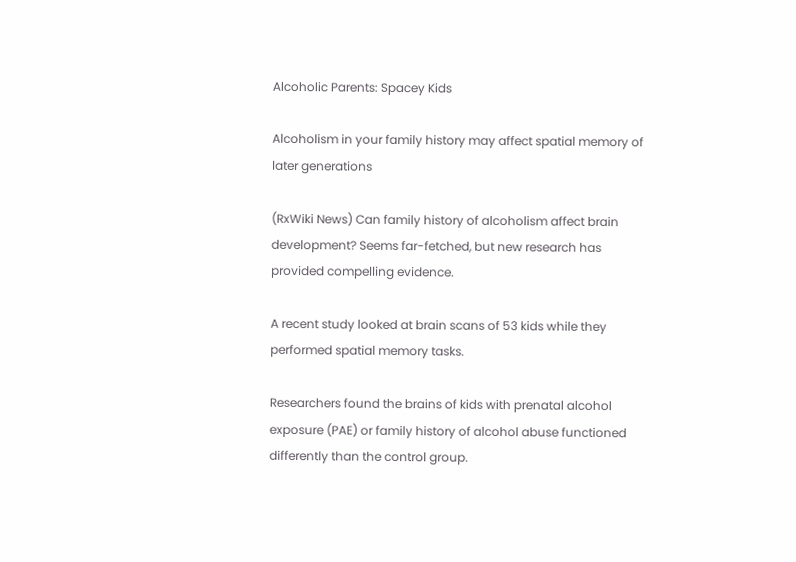Alcoholic Parents: Spacey Kids

Alcoholism in your family history may affect spatial memory of later generations

(RxWiki News) Can family history of alcoholism affect brain development? Seems far-fetched, but new research has provided compelling evidence.

A recent study looked at brain scans of 53 kids while they performed spatial memory tasks.

Researchers found the brains of kids with prenatal alcohol exposure (PAE) or family history of alcohol abuse functioned differently than the control group.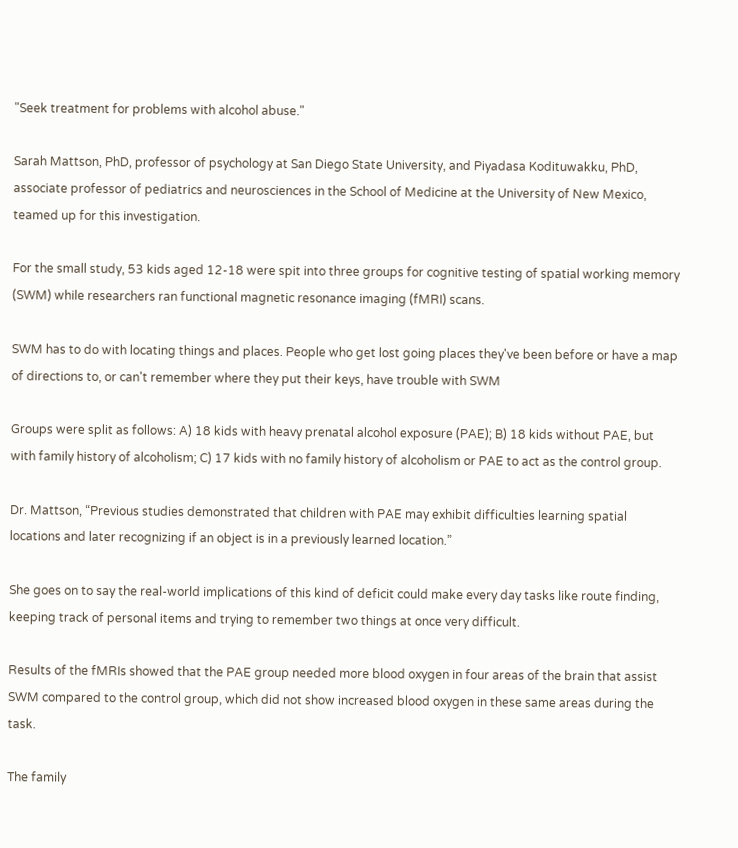"Seek treatment for problems with alcohol abuse."

Sarah Mattson, PhD, professor of psychology at San Diego State University, and Piyadasa Kodituwakku, PhD, associate professor of pediatrics and neurosciences in the School of Medicine at the University of New Mexico, teamed up for this investigation.

For the small study, 53 kids aged 12-18 were spit into three groups for cognitive testing of spatial working memory (SWM) while researchers ran functional magnetic resonance imaging (fMRI) scans.

SWM has to do with locating things and places. People who get lost going places they've been before or have a map of directions to, or can't remember where they put their keys, have trouble with SWM

Groups were split as follows: A) 18 kids with heavy prenatal alcohol exposure (PAE); B) 18 kids without PAE, but with family history of alcoholism; C) 17 kids with no family history of alcoholism or PAE to act as the control group.

Dr. Mattson, “Previous studies demonstrated that children with PAE may exhibit difficulties learning spatial locations and later recognizing if an object is in a previously learned location.”

She goes on to say the real-world implications of this kind of deficit could make every day tasks like route finding, keeping track of personal items and trying to remember two things at once very difficult.

Results of the fMRIs showed that the PAE group needed more blood oxygen in four areas of the brain that assist SWM compared to the control group, which did not show increased blood oxygen in these same areas during the task.

The family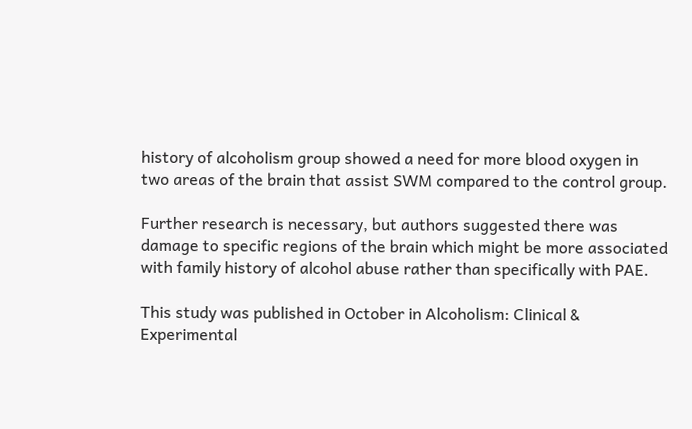history of alcoholism group showed a need for more blood oxygen in two areas of the brain that assist SWM compared to the control group.

Further research is necessary, but authors suggested there was damage to specific regions of the brain which might be more associated with family history of alcohol abuse rather than specifically with PAE.

This study was published in October in Alcoholism: Clinical & Experimental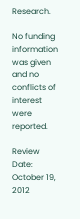Research.

No funding information was given and no conflicts of interest were reported.

Review Date:
October 19, 2012